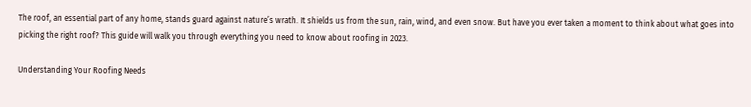The roof, an essential part of any home, stands guard against nature’s wrath. It shields us from the sun, rain, wind, and even snow. But have you ever taken a moment to think about what goes into picking the right roof? This guide will walk you through everything you need to know about roofing in 2023.

Understanding Your Roofing Needs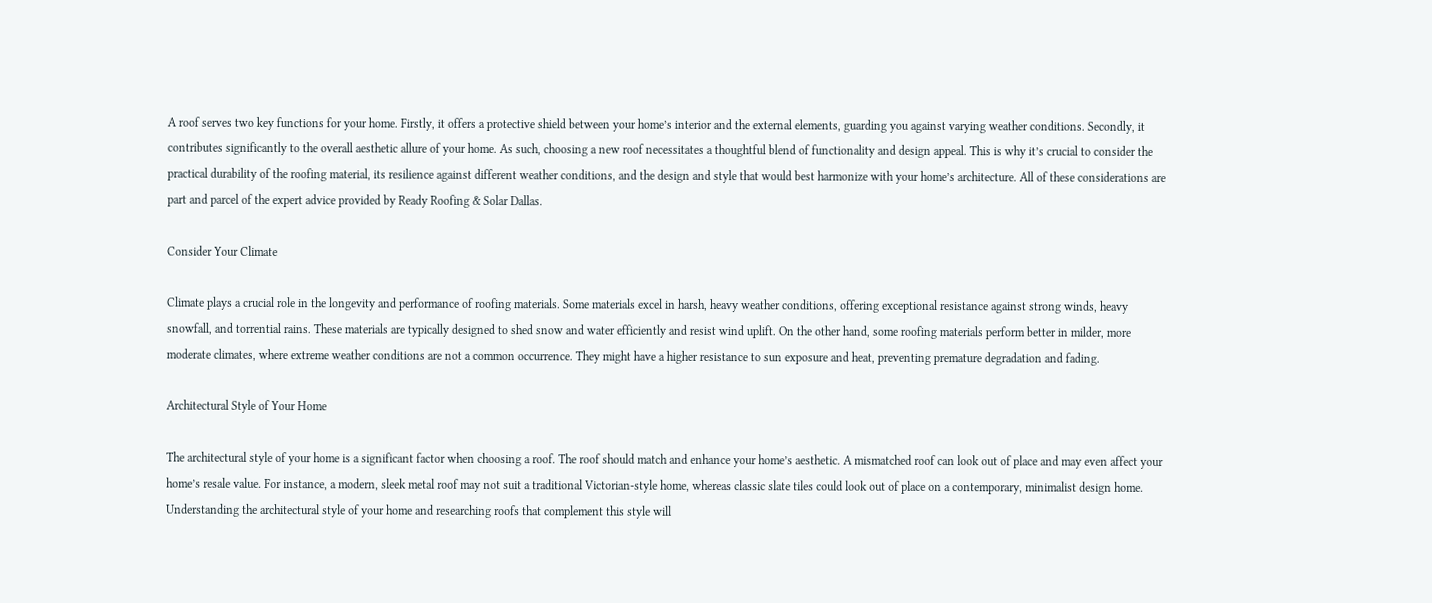A roof serves two key functions for your home. Firstly, it offers a protective shield between your home’s interior and the external elements, guarding you against varying weather conditions. Secondly, it contributes significantly to the overall aesthetic allure of your home. As such, choosing a new roof necessitates a thoughtful blend of functionality and design appeal. This is why it’s crucial to consider the practical durability of the roofing material, its resilience against different weather conditions, and the design and style that would best harmonize with your home’s architecture. All of these considerations are part and parcel of the expert advice provided by Ready Roofing & Solar Dallas.

Consider Your Climate

Climate plays a crucial role in the longevity and performance of roofing materials. Some materials excel in harsh, heavy weather conditions, offering exceptional resistance against strong winds, heavy snowfall, and torrential rains. These materials are typically designed to shed snow and water efficiently and resist wind uplift. On the other hand, some roofing materials perform better in milder, more moderate climates, where extreme weather conditions are not a common occurrence. They might have a higher resistance to sun exposure and heat, preventing premature degradation and fading.

Architectural Style of Your Home

The architectural style of your home is a significant factor when choosing a roof. The roof should match and enhance your home’s aesthetic. A mismatched roof can look out of place and may even affect your home’s resale value. For instance, a modern, sleek metal roof may not suit a traditional Victorian-style home, whereas classic slate tiles could look out of place on a contemporary, minimalist design home. Understanding the architectural style of your home and researching roofs that complement this style will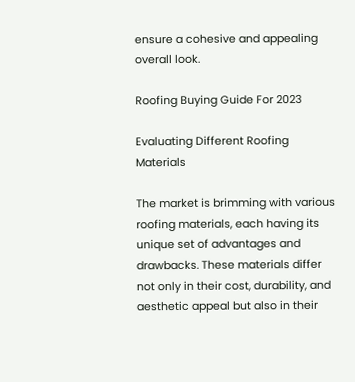ensure a cohesive and appealing overall look.

Roofing Buying Guide For 2023

Evaluating Different Roofing Materials

The market is brimming with various roofing materials, each having its unique set of advantages and drawbacks. These materials differ not only in their cost, durability, and aesthetic appeal but also in their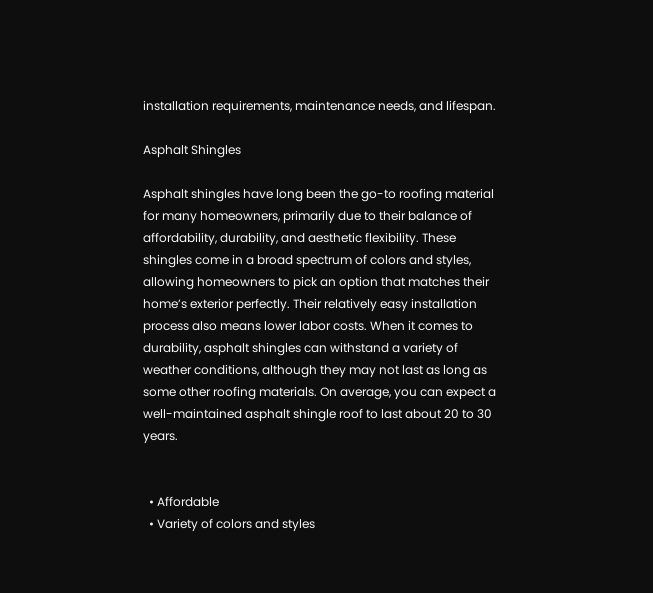installation requirements, maintenance needs, and lifespan.

Asphalt Shingles

Asphalt shingles have long been the go-to roofing material for many homeowners, primarily due to their balance of affordability, durability, and aesthetic flexibility. These shingles come in a broad spectrum of colors and styles, allowing homeowners to pick an option that matches their home’s exterior perfectly. Their relatively easy installation process also means lower labor costs. When it comes to durability, asphalt shingles can withstand a variety of weather conditions, although they may not last as long as some other roofing materials. On average, you can expect a well-maintained asphalt shingle roof to last about 20 to 30 years.


  • Affordable
  • Variety of colors and styles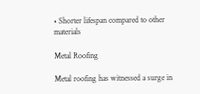• Shorter lifespan compared to other materials

Metal Roofing

Metal roofing has witnessed a surge in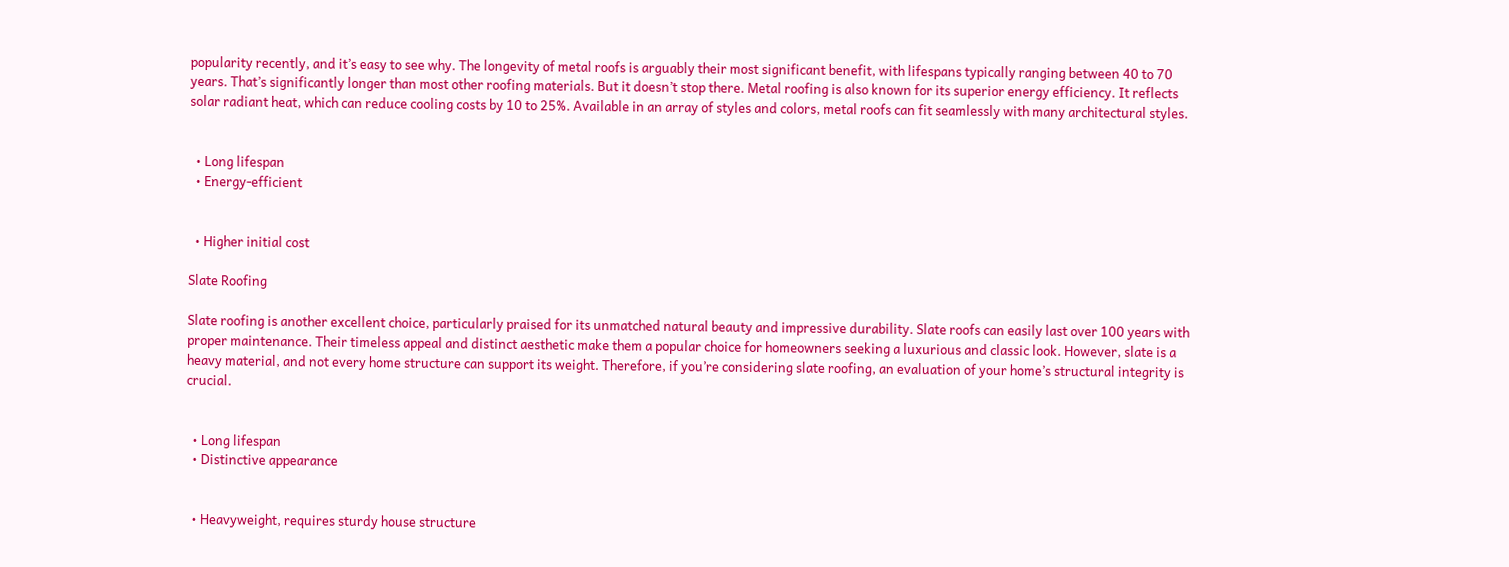popularity recently, and it’s easy to see why. The longevity of metal roofs is arguably their most significant benefit, with lifespans typically ranging between 40 to 70 years. That’s significantly longer than most other roofing materials. But it doesn’t stop there. Metal roofing is also known for its superior energy efficiency. It reflects solar radiant heat, which can reduce cooling costs by 10 to 25%. Available in an array of styles and colors, metal roofs can fit seamlessly with many architectural styles.


  • Long lifespan
  • Energy-efficient


  • Higher initial cost

Slate Roofing

Slate roofing is another excellent choice, particularly praised for its unmatched natural beauty and impressive durability. Slate roofs can easily last over 100 years with proper maintenance. Their timeless appeal and distinct aesthetic make them a popular choice for homeowners seeking a luxurious and classic look. However, slate is a heavy material, and not every home structure can support its weight. Therefore, if you’re considering slate roofing, an evaluation of your home’s structural integrity is crucial.


  • Long lifespan
  • Distinctive appearance


  • Heavyweight, requires sturdy house structure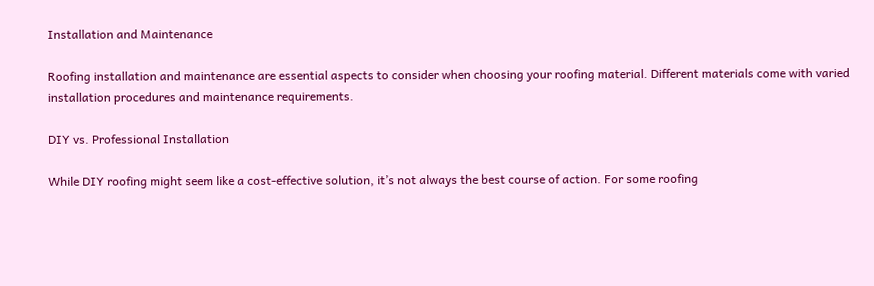Installation and Maintenance

Roofing installation and maintenance are essential aspects to consider when choosing your roofing material. Different materials come with varied installation procedures and maintenance requirements.

DIY vs. Professional Installation

While DIY roofing might seem like a cost-effective solution, it’s not always the best course of action. For some roofing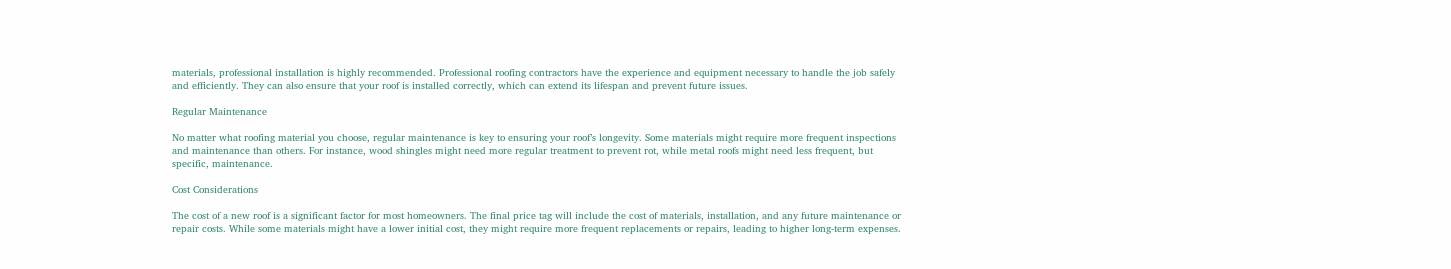materials, professional installation is highly recommended. Professional roofing contractors have the experience and equipment necessary to handle the job safely and efficiently. They can also ensure that your roof is installed correctly, which can extend its lifespan and prevent future issues.

Regular Maintenance

No matter what roofing material you choose, regular maintenance is key to ensuring your roof’s longevity. Some materials might require more frequent inspections and maintenance than others. For instance, wood shingles might need more regular treatment to prevent rot, while metal roofs might need less frequent, but specific, maintenance.

Cost Considerations

The cost of a new roof is a significant factor for most homeowners. The final price tag will include the cost of materials, installation, and any future maintenance or repair costs. While some materials might have a lower initial cost, they might require more frequent replacements or repairs, leading to higher long-term expenses.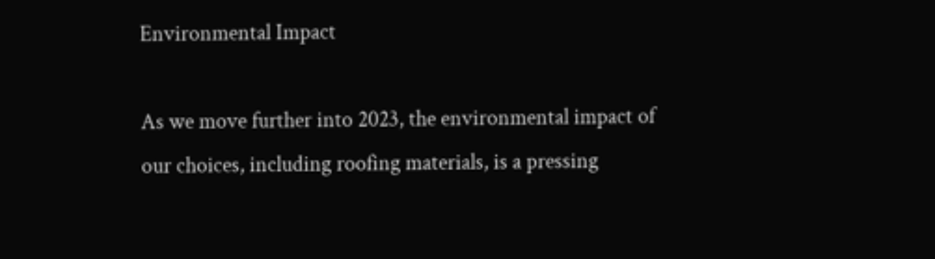Environmental Impact

As we move further into 2023, the environmental impact of our choices, including roofing materials, is a pressing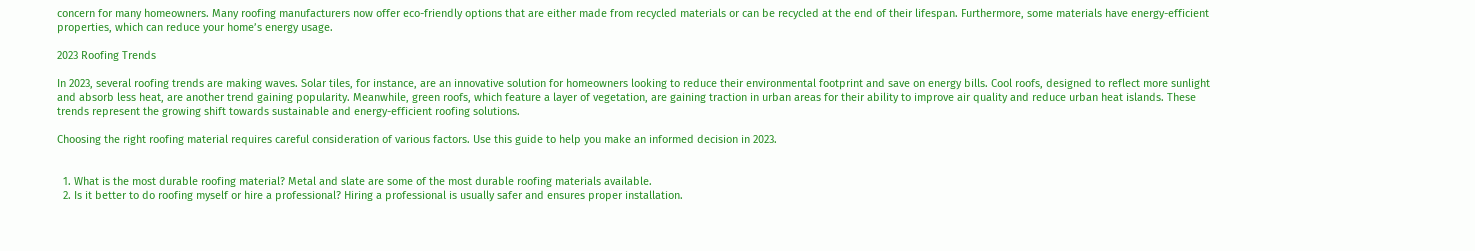concern for many homeowners. Many roofing manufacturers now offer eco-friendly options that are either made from recycled materials or can be recycled at the end of their lifespan. Furthermore, some materials have energy-efficient properties, which can reduce your home’s energy usage.

2023 Roofing Trends

In 2023, several roofing trends are making waves. Solar tiles, for instance, are an innovative solution for homeowners looking to reduce their environmental footprint and save on energy bills. Cool roofs, designed to reflect more sunlight and absorb less heat, are another trend gaining popularity. Meanwhile, green roofs, which feature a layer of vegetation, are gaining traction in urban areas for their ability to improve air quality and reduce urban heat islands. These trends represent the growing shift towards sustainable and energy-efficient roofing solutions.

Choosing the right roofing material requires careful consideration of various factors. Use this guide to help you make an informed decision in 2023.


  1. What is the most durable roofing material? Metal and slate are some of the most durable roofing materials available.
  2. Is it better to do roofing myself or hire a professional? Hiring a professional is usually safer and ensures proper installation.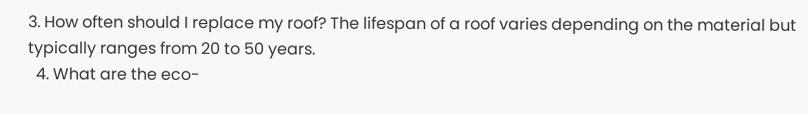3. How often should I replace my roof? The lifespan of a roof varies depending on the material but typically ranges from 20 to 50 years.
  4. What are the eco-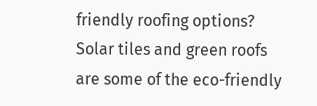friendly roofing options? Solar tiles and green roofs are some of the eco-friendly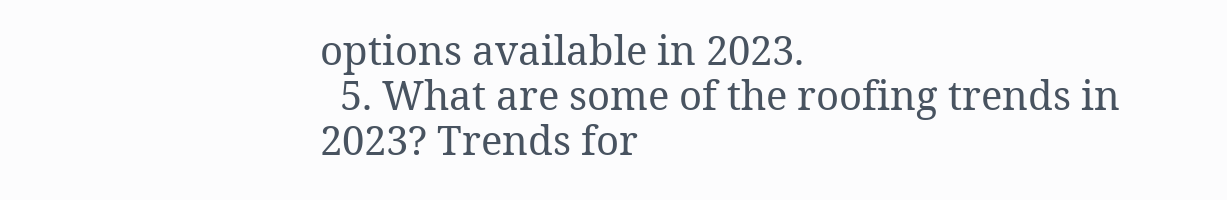options available in 2023.
  5. What are some of the roofing trends in 2023? Trends for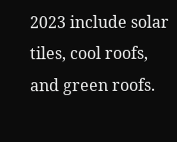2023 include solar tiles, cool roofs, and green roofs.